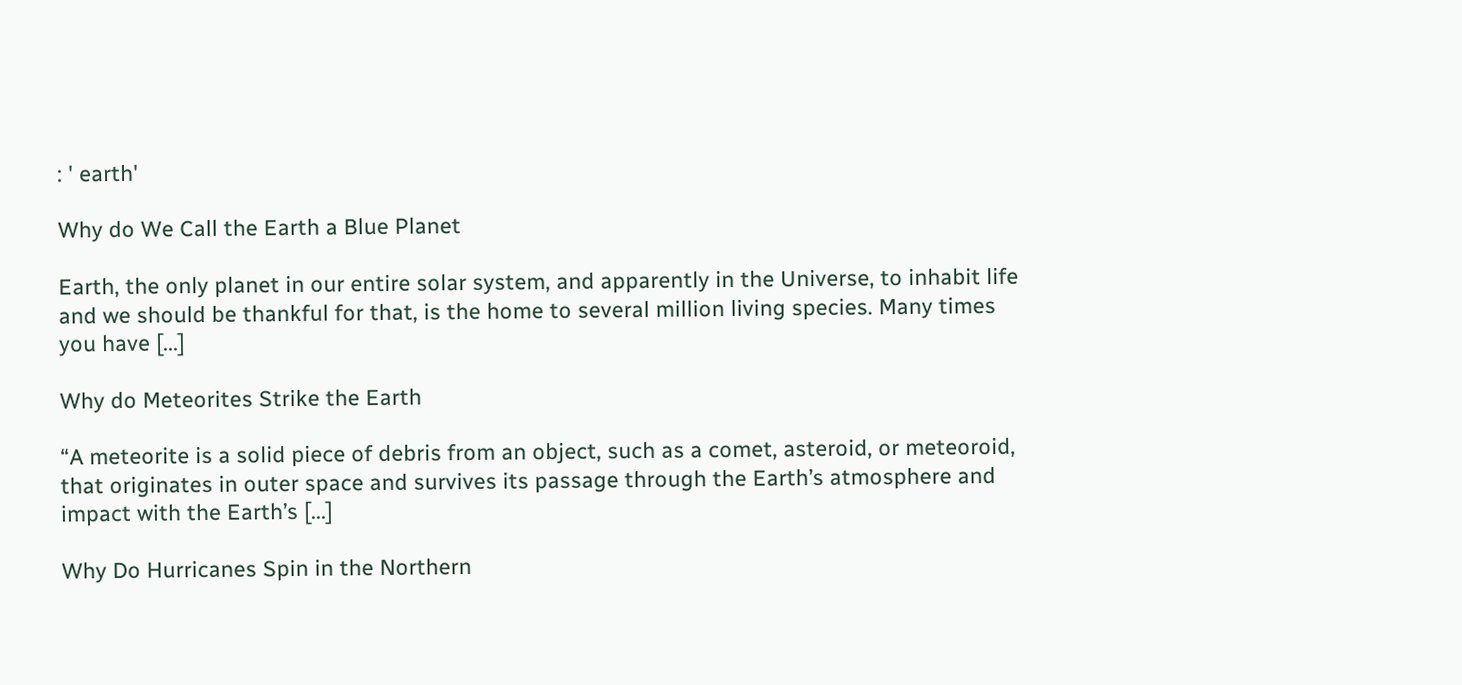: ' earth'

Why do We Call the Earth a Blue Planet

Earth, the only planet in our entire solar system, and apparently in the Universe, to inhabit life and we should be thankful for that, is the home to several million living species. Many times you have [...]

Why do Meteorites Strike the Earth

“A meteorite is a solid piece of debris from an object, such as a comet, asteroid, or meteoroid, that originates in outer space and survives its passage through the Earth’s atmosphere and impact with the Earth’s [...]

Why Do Hurricanes Spin in the Northern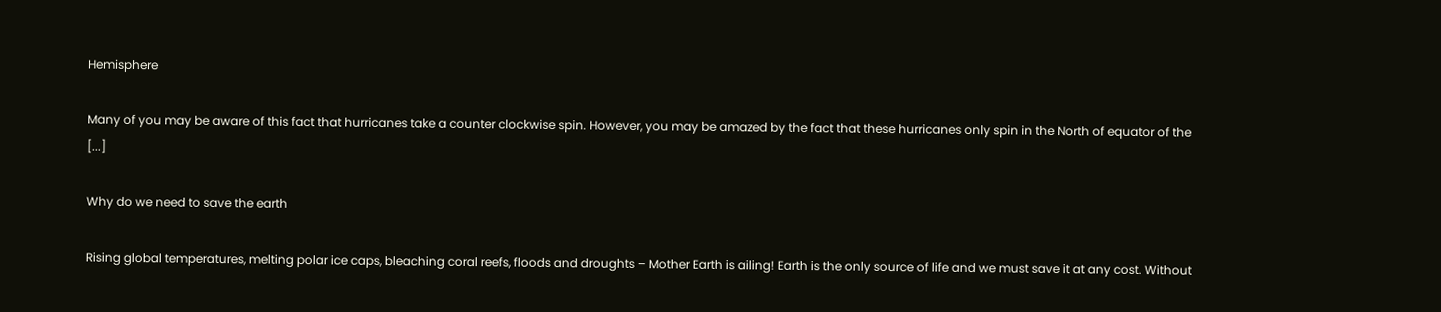Hemisphere

Many of you may be aware of this fact that hurricanes take a counter clockwise spin. However, you may be amazed by the fact that these hurricanes only spin in the North of equator of the [...]

Why do we need to save the earth

Rising global temperatures, melting polar ice caps, bleaching coral reefs, floods and droughts – Mother Earth is ailing! Earth is the only source of life and we must save it at any cost. Without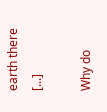earth there [...]

Why do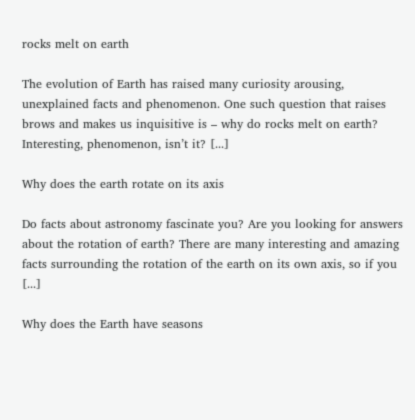rocks melt on earth

The evolution of Earth has raised many curiosity arousing, unexplained facts and phenomenon. One such question that raises brows and makes us inquisitive is – why do rocks melt on earth? Interesting, phenomenon, isn’t it? [...]

Why does the earth rotate on its axis

Do facts about astronomy fascinate you? Are you looking for answers about the rotation of earth? There are many interesting and amazing facts surrounding the rotation of the earth on its own axis, so if you [...]

Why does the Earth have seasons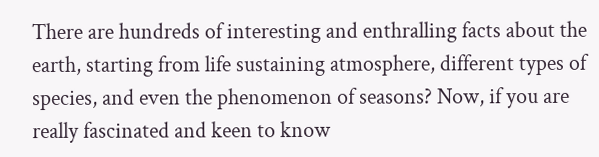There are hundreds of interesting and enthralling facts about the earth, starting from life sustaining atmosphere, different types of species, and even the phenomenon of seasons? Now, if you are really fascinated and keen to know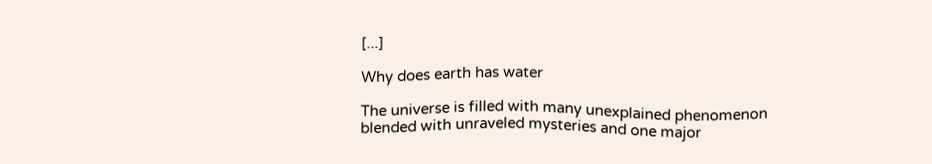[...]

Why does earth has water

The universe is filled with many unexplained phenomenon blended with unraveled mysteries and one major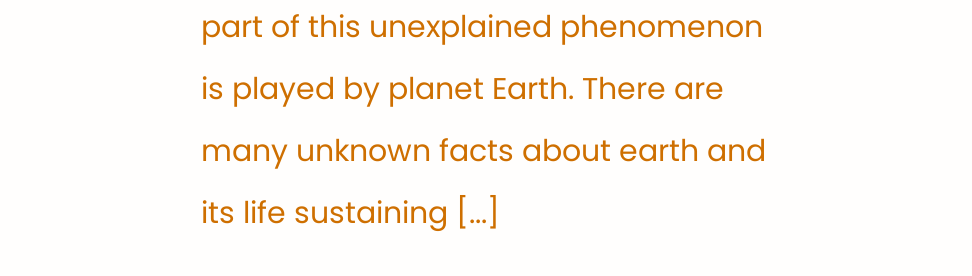part of this unexplained phenomenon is played by planet Earth. There are many unknown facts about earth and its life sustaining [...]